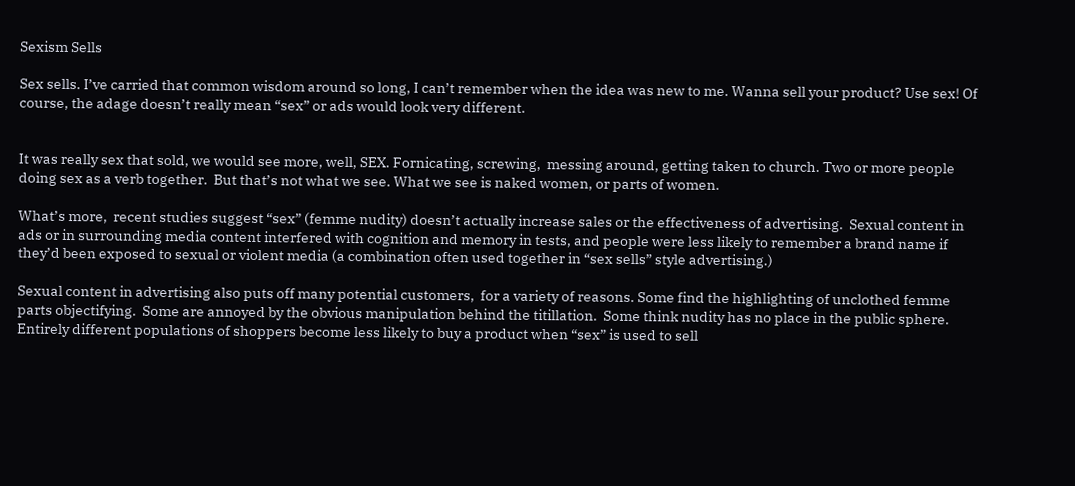Sexism Sells

Sex sells. I’ve carried that common wisdom around so long, I can’t remember when the idea was new to me. Wanna sell your product? Use sex! Of course, the adage doesn’t really mean “sex” or ads would look very different.


It was really sex that sold, we would see more, well, SEX. Fornicating, screwing,  messing around, getting taken to church. Two or more people doing sex as a verb together.  But that’s not what we see. What we see is naked women, or parts of women.

What’s more,  recent studies suggest “sex” (femme nudity) doesn’t actually increase sales or the effectiveness of advertising.  Sexual content in ads or in surrounding media content interfered with cognition and memory in tests, and people were less likely to remember a brand name if they’d been exposed to sexual or violent media (a combination often used together in “sex sells” style advertising.)

Sexual content in advertising also puts off many potential customers,  for a variety of reasons. Some find the highlighting of unclothed femme parts objectifying.  Some are annoyed by the obvious manipulation behind the titillation.  Some think nudity has no place in the public sphere. Entirely different populations of shoppers become less likely to buy a product when “sex” is used to sell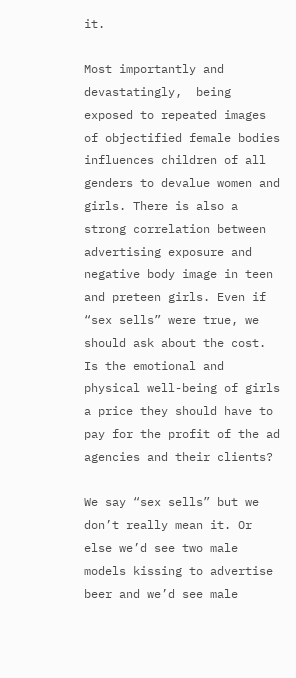it.

Most importantly and devastatingly,  being exposed to repeated images of objectified female bodies influences children of all genders to devalue women and girls. There is also a strong correlation between advertising exposure and negative body image in teen and preteen girls. Even if “sex sells” were true, we should ask about the cost. Is the emotional and physical well-being of girls a price they should have to pay for the profit of the ad agencies and their clients?

We say “sex sells” but we don’t really mean it. Or else we’d see two male models kissing to advertise beer and we’d see male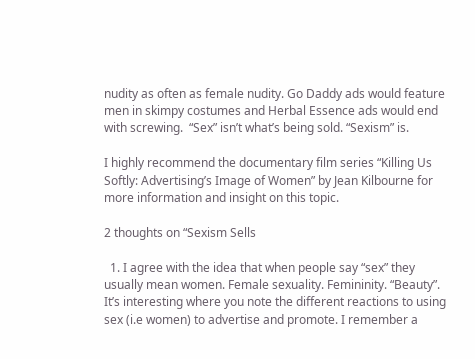nudity as often as female nudity. Go Daddy ads would feature men in skimpy costumes and Herbal Essence ads would end with screwing.  “Sex” isn’t what’s being sold. “Sexism” is.

I highly recommend the documentary film series “Killing Us Softly: Advertising’s Image of Women” by Jean Kilbourne for more information and insight on this topic.

2 thoughts on “Sexism Sells

  1. I agree with the idea that when people say “sex” they usually mean women. Female sexuality. Femininity. “Beauty”. It’s interesting where you note the different reactions to using sex (i.e women) to advertise and promote. I remember a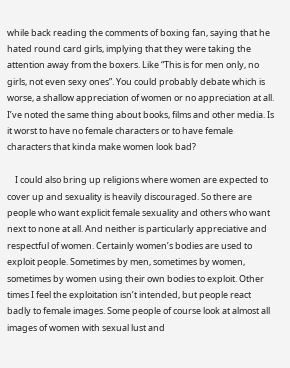while back reading the comments of boxing fan, saying that he hated round card girls, implying that they were taking the attention away from the boxers. Like “This is for men only, no girls, not even sexy ones”. You could probably debate which is worse, a shallow appreciation of women or no appreciation at all. I’ve noted the same thing about books, films and other media. Is it worst to have no female characters or to have female characters that kinda make women look bad?

    I could also bring up religions where women are expected to cover up and sexuality is heavily discouraged. So there are people who want explicit female sexuality and others who want next to none at all. And neither is particularly appreciative and respectful of women. Certainly women’s bodies are used to exploit people. Sometimes by men, sometimes by women, sometimes by women using their own bodies to exploit. Other times I feel the exploitation isn’t intended, but people react badly to female images. Some people of course look at almost all images of women with sexual lust and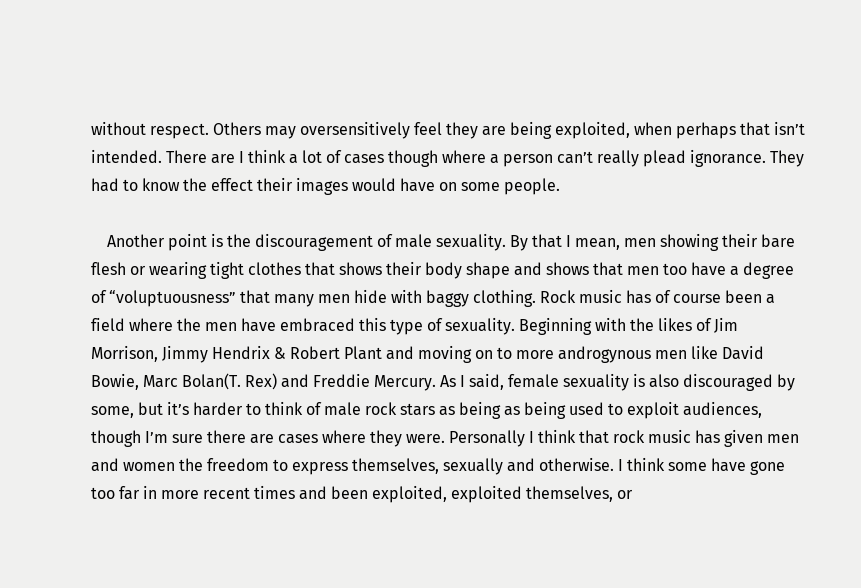without respect. Others may oversensitively feel they are being exploited, when perhaps that isn’t intended. There are I think a lot of cases though where a person can’t really plead ignorance. They had to know the effect their images would have on some people.

    Another point is the discouragement of male sexuality. By that I mean, men showing their bare flesh or wearing tight clothes that shows their body shape and shows that men too have a degree of “voluptuousness” that many men hide with baggy clothing. Rock music has of course been a field where the men have embraced this type of sexuality. Beginning with the likes of Jim Morrison, Jimmy Hendrix & Robert Plant and moving on to more androgynous men like David Bowie, Marc Bolan(T. Rex) and Freddie Mercury. As I said, female sexuality is also discouraged by some, but it’s harder to think of male rock stars as being as being used to exploit audiences, though I’m sure there are cases where they were. Personally I think that rock music has given men and women the freedom to express themselves, sexually and otherwise. I think some have gone too far in more recent times and been exploited, exploited themselves, or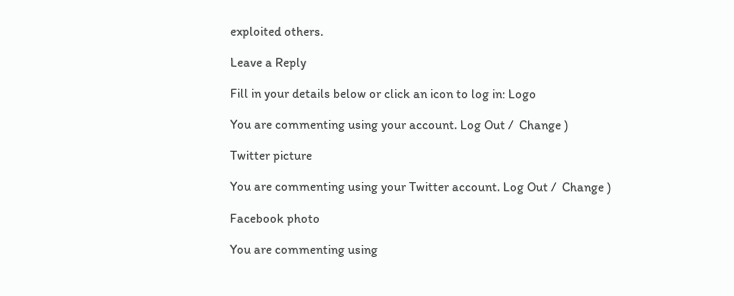exploited others.

Leave a Reply

Fill in your details below or click an icon to log in: Logo

You are commenting using your account. Log Out /  Change )

Twitter picture

You are commenting using your Twitter account. Log Out /  Change )

Facebook photo

You are commenting using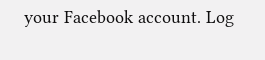your Facebook account. Log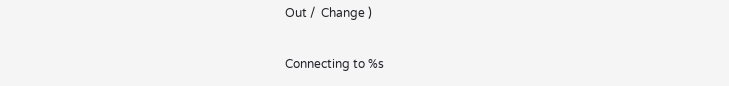Out /  Change )

Connecting to %s